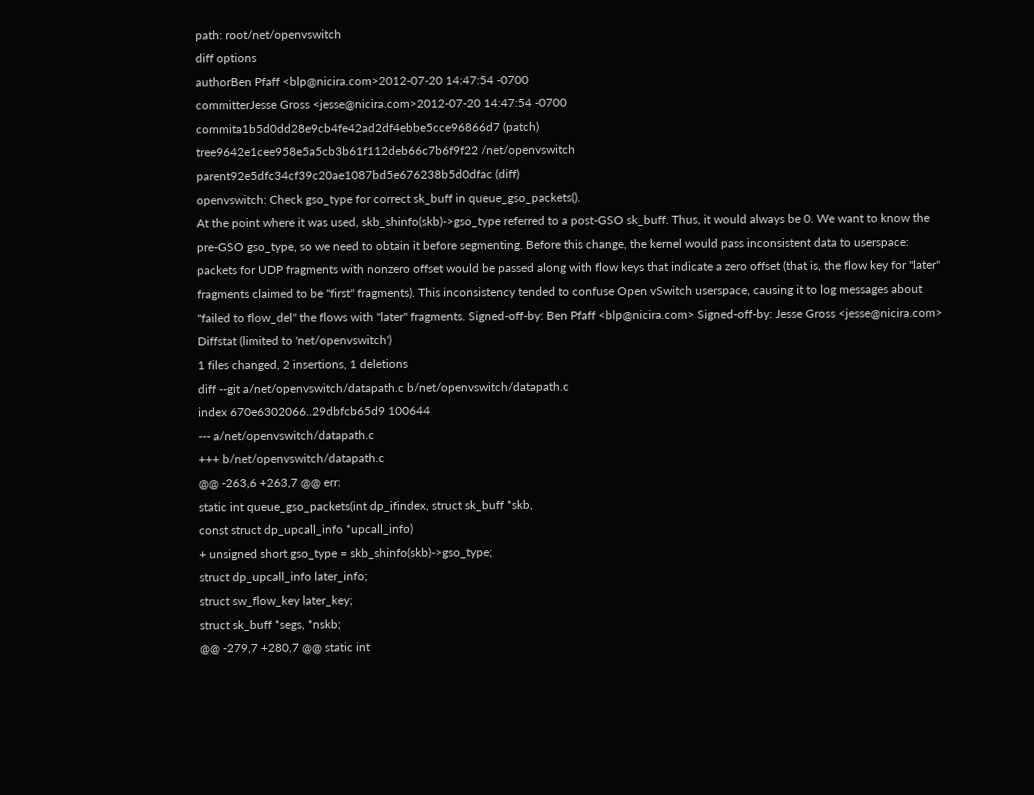path: root/net/openvswitch
diff options
authorBen Pfaff <blp@nicira.com>2012-07-20 14:47:54 -0700
committerJesse Gross <jesse@nicira.com>2012-07-20 14:47:54 -0700
commita1b5d0dd28e9cb4fe42ad2df4ebbe5cce96866d7 (patch)
tree9642e1cee958e5a5cb3b61f112deb66c7b6f9f22 /net/openvswitch
parent92e5dfc34cf39c20ae1087bd5e676238b5d0dfac (diff)
openvswitch: Check gso_type for correct sk_buff in queue_gso_packets().
At the point where it was used, skb_shinfo(skb)->gso_type referred to a post-GSO sk_buff. Thus, it would always be 0. We want to know the pre-GSO gso_type, so we need to obtain it before segmenting. Before this change, the kernel would pass inconsistent data to userspace: packets for UDP fragments with nonzero offset would be passed along with flow keys that indicate a zero offset (that is, the flow key for "later" fragments claimed to be "first" fragments). This inconsistency tended to confuse Open vSwitch userspace, causing it to log messages about "failed to flow_del" the flows with "later" fragments. Signed-off-by: Ben Pfaff <blp@nicira.com> Signed-off-by: Jesse Gross <jesse@nicira.com>
Diffstat (limited to 'net/openvswitch')
1 files changed, 2 insertions, 1 deletions
diff --git a/net/openvswitch/datapath.c b/net/openvswitch/datapath.c
index 670e6302066..29dbfcb65d9 100644
--- a/net/openvswitch/datapath.c
+++ b/net/openvswitch/datapath.c
@@ -263,6 +263,7 @@ err:
static int queue_gso_packets(int dp_ifindex, struct sk_buff *skb,
const struct dp_upcall_info *upcall_info)
+ unsigned short gso_type = skb_shinfo(skb)->gso_type;
struct dp_upcall_info later_info;
struct sw_flow_key later_key;
struct sk_buff *segs, *nskb;
@@ -279,7 +280,7 @@ static int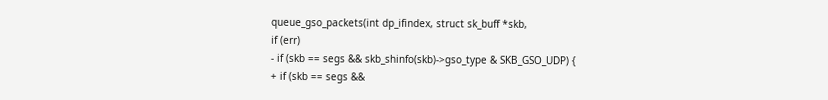queue_gso_packets(int dp_ifindex, struct sk_buff *skb,
if (err)
- if (skb == segs && skb_shinfo(skb)->gso_type & SKB_GSO_UDP) {
+ if (skb == segs &&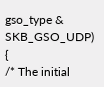gso_type & SKB_GSO_UDP) {
/* The initial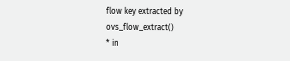flow key extracted by ovs_flow_extract()
* in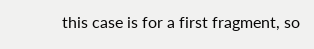this case is for a first fragment, so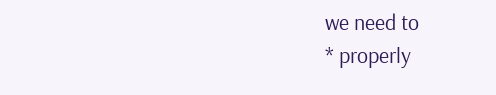we need to
* properly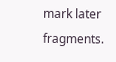mark later fragments.